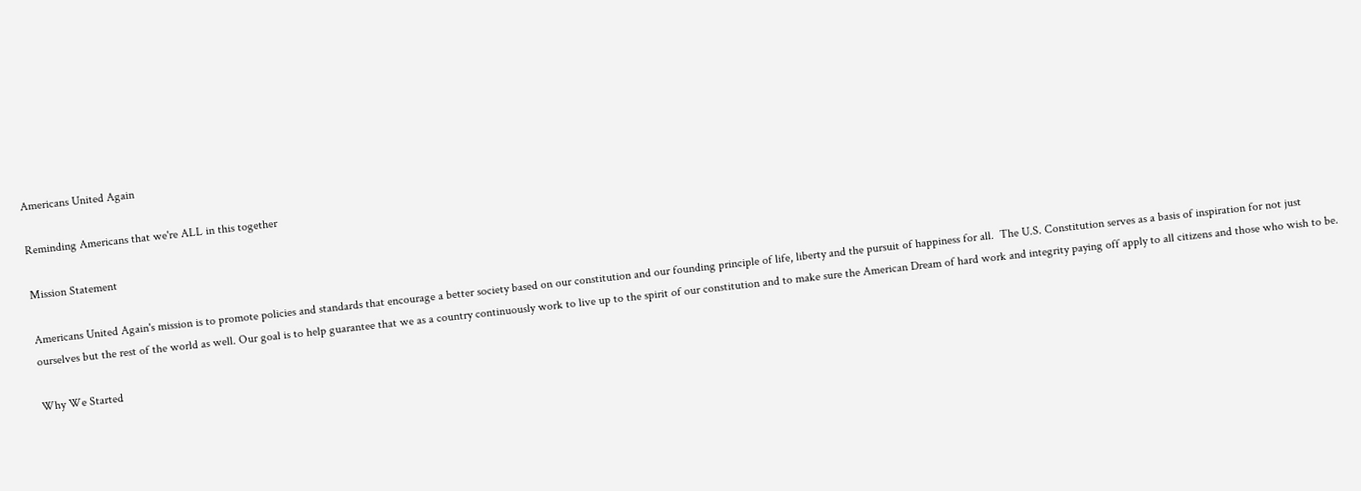Americans United Again

Reminding Americans that we're ALL in this together

Mission Statement

Americans United Again's mission is to promote policies and standards that encourage a better society based on our constitution and our founding principle of life, liberty and the pursuit of happiness for all.  The U.S. Constitution serves as a basis of inspiration for not just ourselves but the rest of the world as well. Our goal is to help guarantee that we as a country continuously work to live up to the spirit of our constitution and to make sure the American Dream of hard work and integrity paying off apply to all citizens and those who wish to be.

Why We Started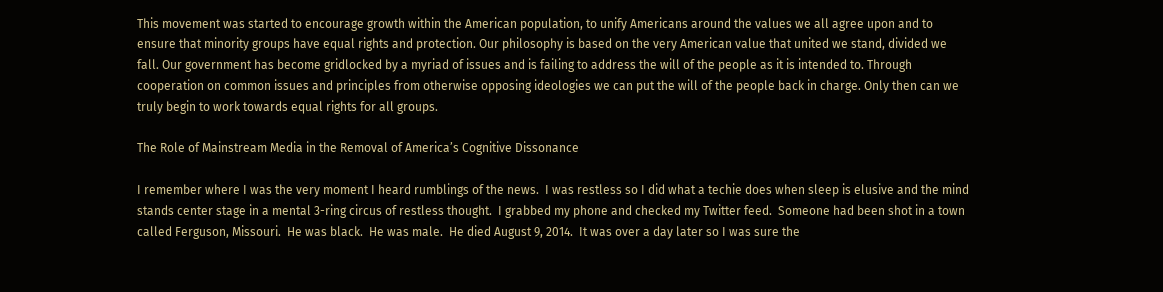This movement was started to encourage growth within the American population, to unify Americans around the values we all agree upon and to ensure that minority groups have equal rights and protection. Our philosophy is based on the very American value that united we stand, divided we fall. Our government has become gridlocked by a myriad of issues and is failing to address the will of the people as it is intended to. Through cooperation on common issues and principles from otherwise opposing ideologies we can put the will of the people back in charge. Only then can we truly begin to work towards equal rights for all groups.

The Role of Mainstream Media in the Removal of America’s Cognitive Dissonance

I remember where I was the very moment I heard rumblings of the news.  I was restless so I did what a techie does when sleep is elusive and the mind stands center stage in a mental 3-ring circus of restless thought.  I grabbed my phone and checked my Twitter feed.  Someone had been shot in a town called Ferguson, Missouri.  He was black.  He was male.  He died August 9, 2014.  It was over a day later so I was sure the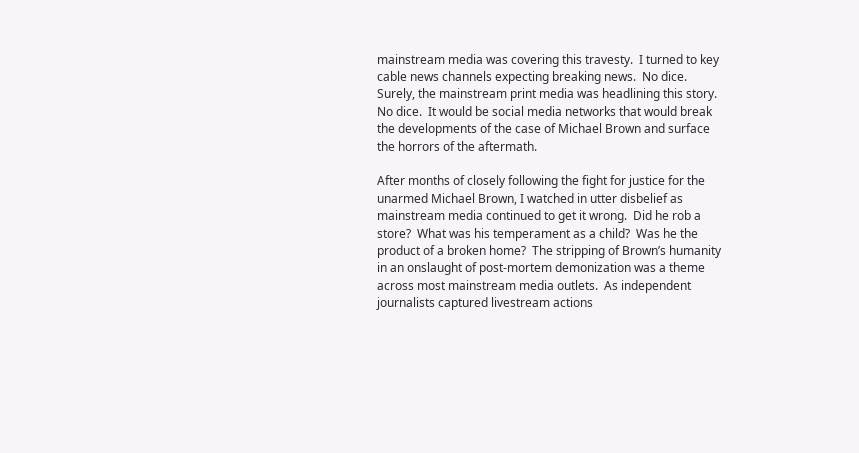mainstream media was covering this travesty.  I turned to key cable news channels expecting breaking news.  No dice.  Surely, the mainstream print media was headlining this story.  No dice.  It would be social media networks that would break the developments of the case of Michael Brown and surface the horrors of the aftermath.

After months of closely following the fight for justice for the unarmed Michael Brown, I watched in utter disbelief as mainstream media continued to get it wrong.  Did he rob a store?  What was his temperament as a child?  Was he the product of a broken home?  The stripping of Brown’s humanity in an onslaught of post-mortem demonization was a theme across most mainstream media outlets.  As independent journalists captured livestream actions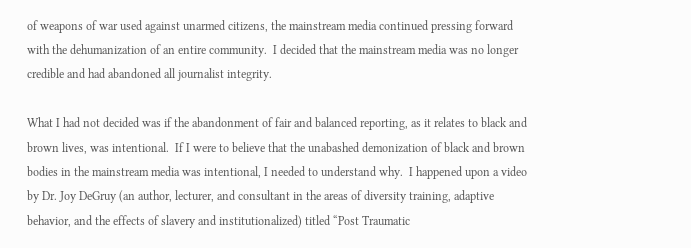of weapons of war used against unarmed citizens, the mainstream media continued pressing forward with the dehumanization of an entire community.  I decided that the mainstream media was no longer credible and had abandoned all journalist integrity.

What I had not decided was if the abandonment of fair and balanced reporting, as it relates to black and brown lives, was intentional.  If I were to believe that the unabashed demonization of black and brown bodies in the mainstream media was intentional, I needed to understand why.  I happened upon a video by Dr. Joy DeGruy (an author, lecturer, and consultant in the areas of diversity training, adaptive behavior, and the effects of slavery and institutionalized) titled “Post Traumatic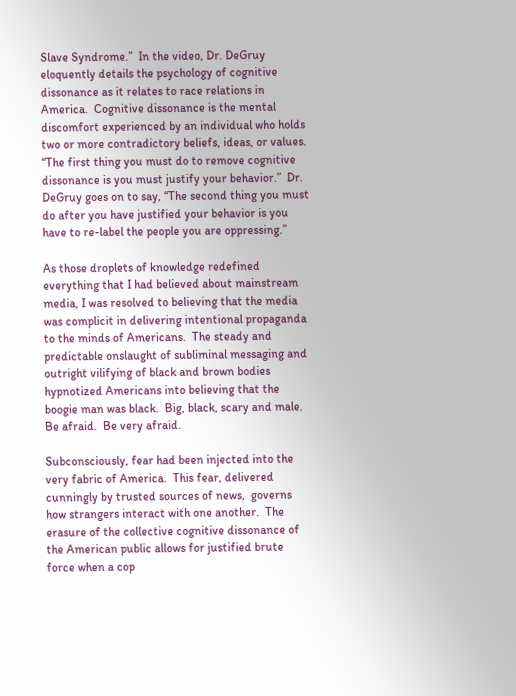Slave Syndrome.”  In the video, Dr. DeGruy eloquently details the psychology of cognitive dissonance as it relates to race relations in America.  Cognitive dissonance is the mental discomfort experienced by an individual who holds two or more contradictory beliefs, ideas, or values.  “The first thing you must do to remove cognitive dissonance is you must justify your behavior.”  Dr. DeGruy goes on to say, “The second thing you must do after you have justified your behavior is you have to re-label the people you are oppressing.”

As those droplets of knowledge redefined everything that I had believed about mainstream media, I was resolved to believing that the media was complicit in delivering intentional propaganda to the minds of Americans.  The steady and predictable onslaught of subliminal messaging and outright vilifying of black and brown bodies hypnotized Americans into believing that the boogie man was black.  Big, black, scary and male.   Be afraid.  Be very afraid.

Subconsciously, fear had been injected into the very fabric of America.  This fear, delivered cunningly by trusted sources of news,  governs how strangers interact with one another.  The erasure of the collective cognitive dissonance of the American public allows for justified brute force when a cop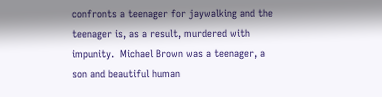confronts a teenager for jaywalking and the teenager is, as a result, murdered with impunity.  Michael Brown was a teenager, a son and beautiful human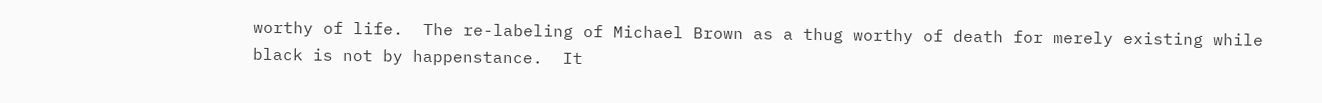worthy of life.  The re-labeling of Michael Brown as a thug worthy of death for merely existing while black is not by happenstance.  It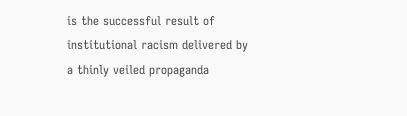is the successful result of institutional racism delivered by a thinly veiled propaganda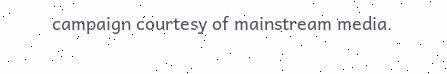campaign courtesy of mainstream media.